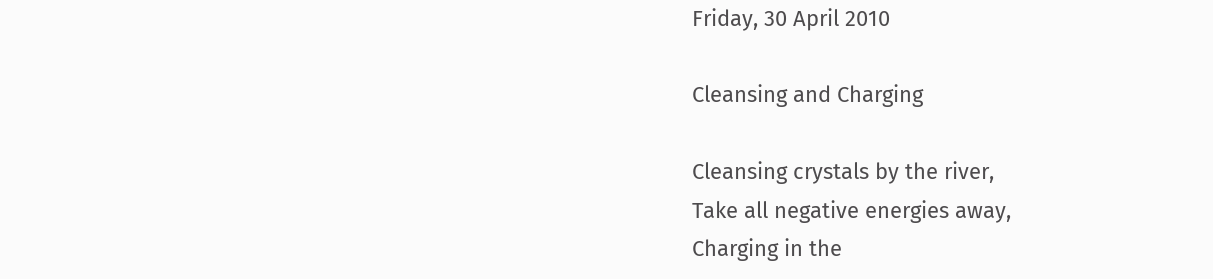Friday, 30 April 2010

Cleansing and Charging

Cleansing crystals by the river,
Take all negative energies away,
Charging in the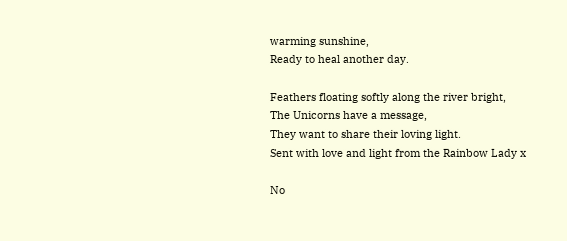warming sunshine,
Ready to heal another day.

Feathers floating softly along the river bright,
The Unicorns have a message,
They want to share their loving light.
Sent with love and light from the Rainbow Lady x

No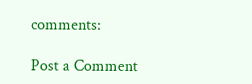comments:

Post a Comment